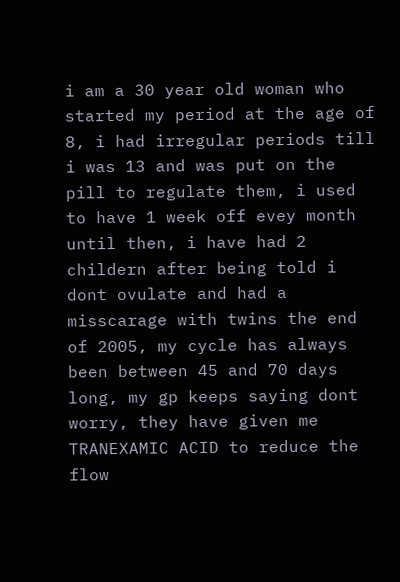i am a 30 year old woman who started my period at the age of 8, i had irregular periods till i was 13 and was put on the pill to regulate them, i used to have 1 week off evey month until then, i have had 2 childern after being told i dont ovulate and had a misscarage with twins the end of 2005, my cycle has always been between 45 and 70 days long, my gp keeps saying dont worry, they have given me TRANEXAMIC ACID to reduce the flow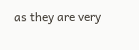as they are very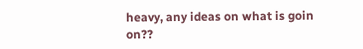heavy, any ideas on what is goin on??